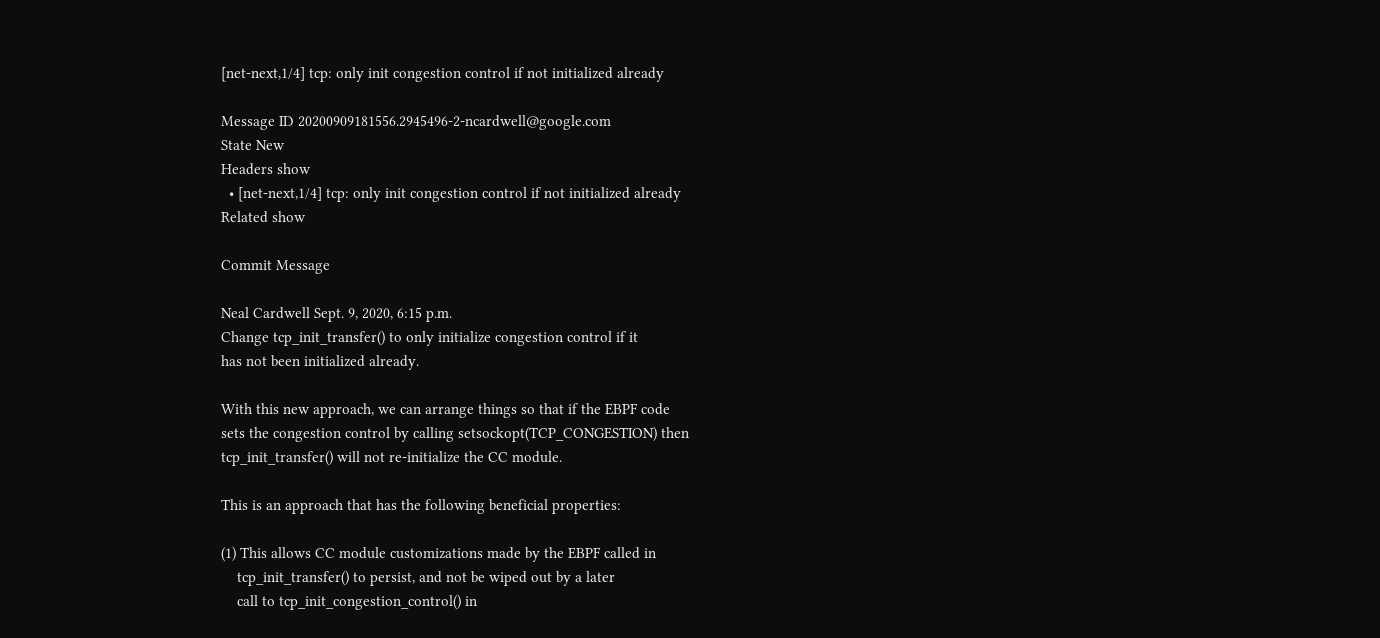[net-next,1/4] tcp: only init congestion control if not initialized already

Message ID 20200909181556.2945496-2-ncardwell@google.com
State New
Headers show
  • [net-next,1/4] tcp: only init congestion control if not initialized already
Related show

Commit Message

Neal Cardwell Sept. 9, 2020, 6:15 p.m.
Change tcp_init_transfer() to only initialize congestion control if it
has not been initialized already.

With this new approach, we can arrange things so that if the EBPF code
sets the congestion control by calling setsockopt(TCP_CONGESTION) then
tcp_init_transfer() will not re-initialize the CC module.

This is an approach that has the following beneficial properties:

(1) This allows CC module customizations made by the EBPF called in
    tcp_init_transfer() to persist, and not be wiped out by a later
    call to tcp_init_congestion_control() in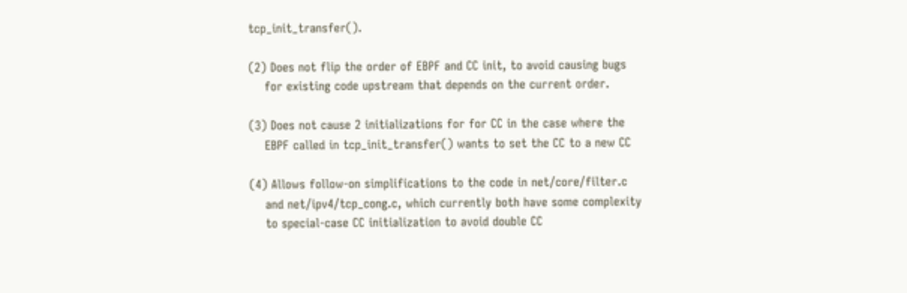tcp_init_transfer().

(2) Does not flip the order of EBPF and CC init, to avoid causing bugs
    for existing code upstream that depends on the current order.

(3) Does not cause 2 initializations for for CC in the case where the
    EBPF called in tcp_init_transfer() wants to set the CC to a new CC

(4) Allows follow-on simplifications to the code in net/core/filter.c
    and net/ipv4/tcp_cong.c, which currently both have some complexity
    to special-case CC initialization to avoid double CC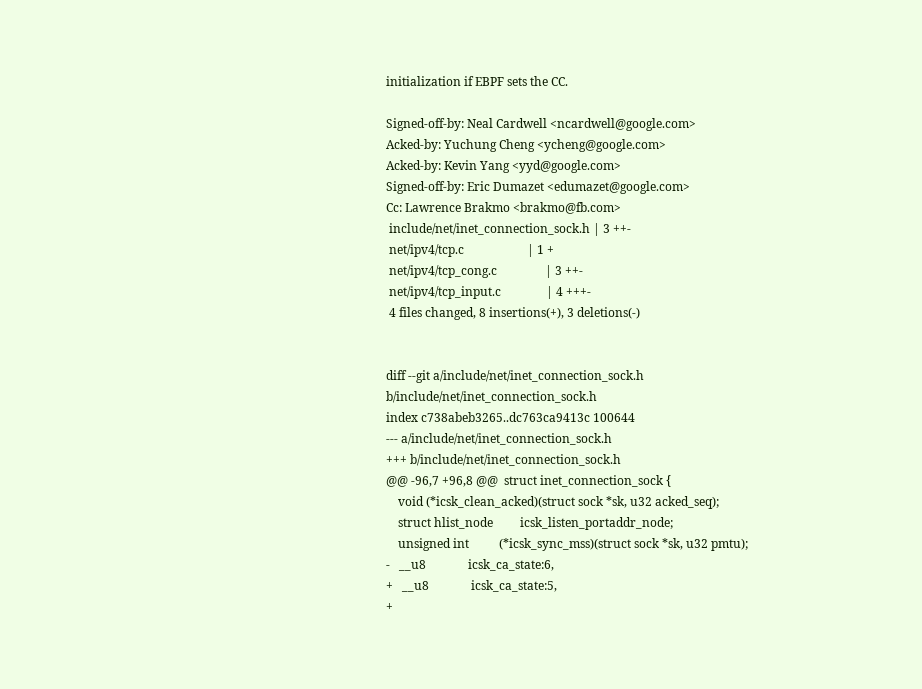initialization if EBPF sets the CC.

Signed-off-by: Neal Cardwell <ncardwell@google.com>
Acked-by: Yuchung Cheng <ycheng@google.com>
Acked-by: Kevin Yang <yyd@google.com>
Signed-off-by: Eric Dumazet <edumazet@google.com>
Cc: Lawrence Brakmo <brakmo@fb.com>
 include/net/inet_connection_sock.h | 3 ++-
 net/ipv4/tcp.c                     | 1 +
 net/ipv4/tcp_cong.c                | 3 ++-
 net/ipv4/tcp_input.c               | 4 +++-
 4 files changed, 8 insertions(+), 3 deletions(-)


diff --git a/include/net/inet_connection_sock.h b/include/net/inet_connection_sock.h
index c738abeb3265..dc763ca9413c 100644
--- a/include/net/inet_connection_sock.h
+++ b/include/net/inet_connection_sock.h
@@ -96,7 +96,8 @@  struct inet_connection_sock {
    void (*icsk_clean_acked)(struct sock *sk, u32 acked_seq);
    struct hlist_node         icsk_listen_portaddr_node;
    unsigned int          (*icsk_sync_mss)(struct sock *sk, u32 pmtu);
-   __u8              icsk_ca_state:6,
+   __u8              icsk_ca_state:5,
+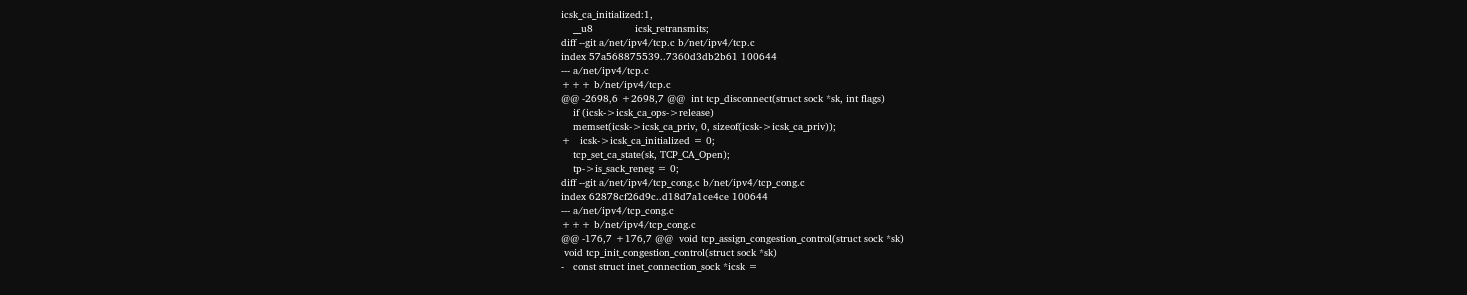icsk_ca_initialized:1,
    __u8              icsk_retransmits;
diff --git a/net/ipv4/tcp.c b/net/ipv4/tcp.c
index 57a568875539..7360d3db2b61 100644
--- a/net/ipv4/tcp.c
+++ b/net/ipv4/tcp.c
@@ -2698,6 +2698,7 @@  int tcp_disconnect(struct sock *sk, int flags)
    if (icsk->icsk_ca_ops->release)
    memset(icsk->icsk_ca_priv, 0, sizeof(icsk->icsk_ca_priv));
+   icsk->icsk_ca_initialized = 0;
    tcp_set_ca_state(sk, TCP_CA_Open);
    tp->is_sack_reneg = 0;
diff --git a/net/ipv4/tcp_cong.c b/net/ipv4/tcp_cong.c
index 62878cf26d9c..d18d7a1ce4ce 100644
--- a/net/ipv4/tcp_cong.c
+++ b/net/ipv4/tcp_cong.c
@@ -176,7 +176,7 @@  void tcp_assign_congestion_control(struct sock *sk)
 void tcp_init_congestion_control(struct sock *sk)
-   const struct inet_connection_sock *icsk =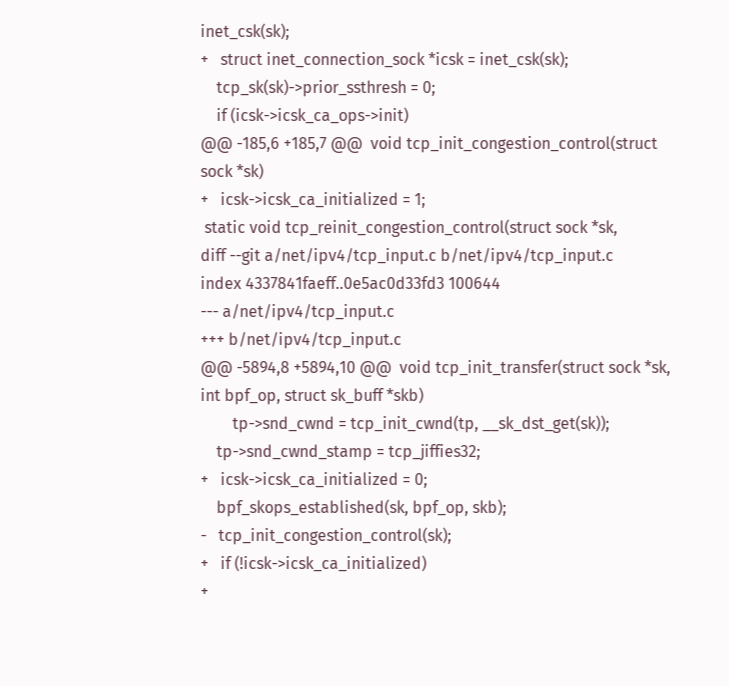inet_csk(sk);
+   struct inet_connection_sock *icsk = inet_csk(sk);
    tcp_sk(sk)->prior_ssthresh = 0;
    if (icsk->icsk_ca_ops->init)
@@ -185,6 +185,7 @@  void tcp_init_congestion_control(struct sock *sk)
+   icsk->icsk_ca_initialized = 1;
 static void tcp_reinit_congestion_control(struct sock *sk,
diff --git a/net/ipv4/tcp_input.c b/net/ipv4/tcp_input.c
index 4337841faeff..0e5ac0d33fd3 100644
--- a/net/ipv4/tcp_input.c
+++ b/net/ipv4/tcp_input.c
@@ -5894,8 +5894,10 @@  void tcp_init_transfer(struct sock *sk, int bpf_op, struct sk_buff *skb)
        tp->snd_cwnd = tcp_init_cwnd(tp, __sk_dst_get(sk));
    tp->snd_cwnd_stamp = tcp_jiffies32;
+   icsk->icsk_ca_initialized = 0;
    bpf_skops_established(sk, bpf_op, skb);
-   tcp_init_congestion_control(sk);
+   if (!icsk->icsk_ca_initialized)
+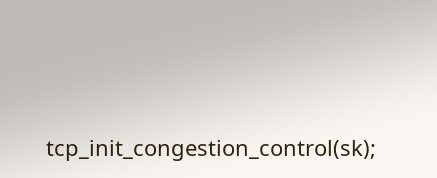tcp_init_congestion_control(sk);